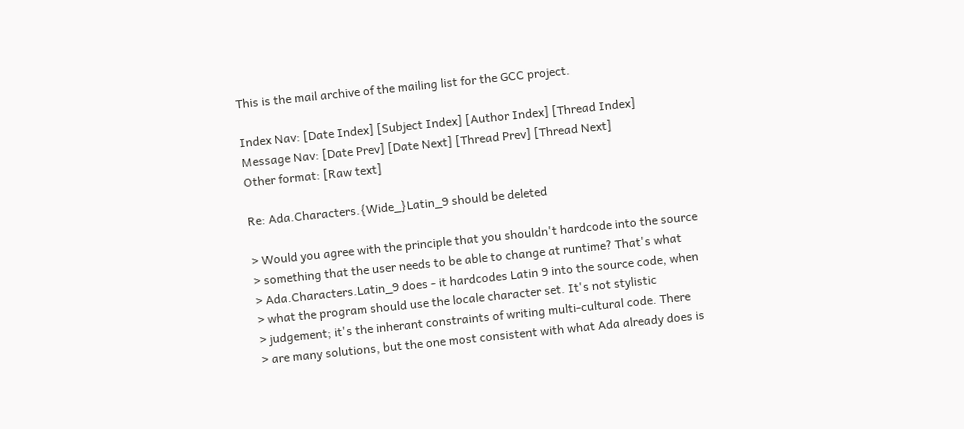This is the mail archive of the mailing list for the GCC project.

Index Nav: [Date Index] [Subject Index] [Author Index] [Thread Index]
Message Nav: [Date Prev] [Date Next] [Thread Prev] [Thread Next]
Other format: [Raw text]

Re: Ada.Characters.{Wide_}Latin_9 should be deleted

> Would you agree with the principle that you shouldn't hardcode into the source
> something that the user needs to be able to change at runtime? That's what
> Ada.Characters.Latin_9 does - it hardcodes Latin 9 into the source code, when
> what the program should use the locale character set. It's not stylistic
> judgement; it's the inherant constraints of writing multi-cultural code. There
> are many solutions, but the one most consistent with what Ada already does is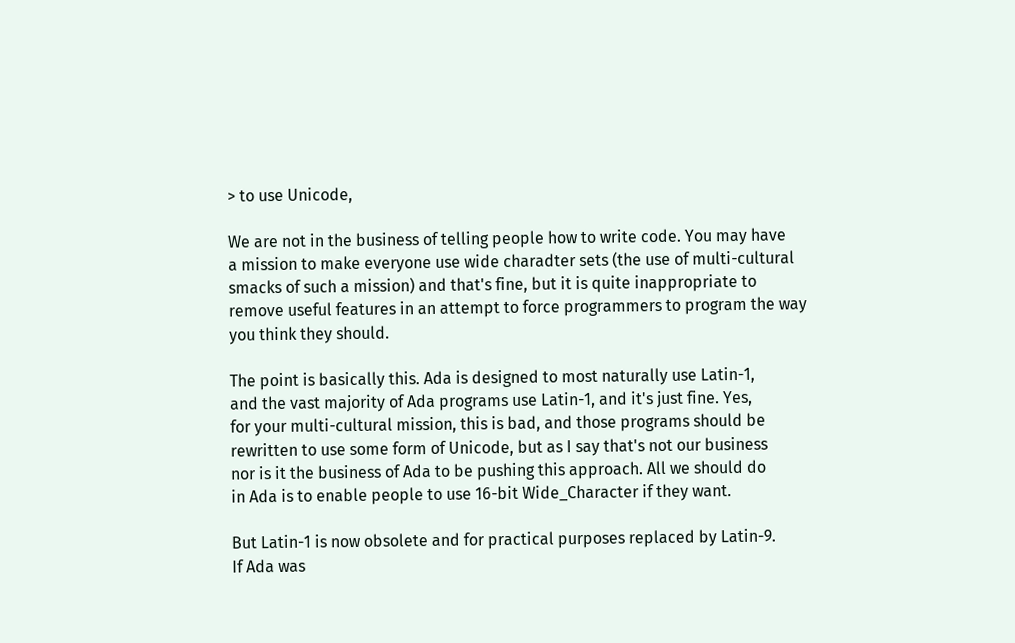> to use Unicode,

We are not in the business of telling people how to write code. You may have
a mission to make everyone use wide charadter sets (the use of multi-cultural
smacks of such a mission) and that's fine, but it is quite inappropriate to
remove useful features in an attempt to force programmers to program the way
you think they should.

The point is basically this. Ada is designed to most naturally use Latin-1,
and the vast majority of Ada programs use Latin-1, and it's just fine. Yes,
for your multi-cultural mission, this is bad, and those programs should be
rewritten to use some form of Unicode, but as I say that's not our business
nor is it the business of Ada to be pushing this approach. All we should do
in Ada is to enable people to use 16-bit Wide_Character if they want.

But Latin-1 is now obsolete and for practical purposes replaced by Latin-9.
If Ada was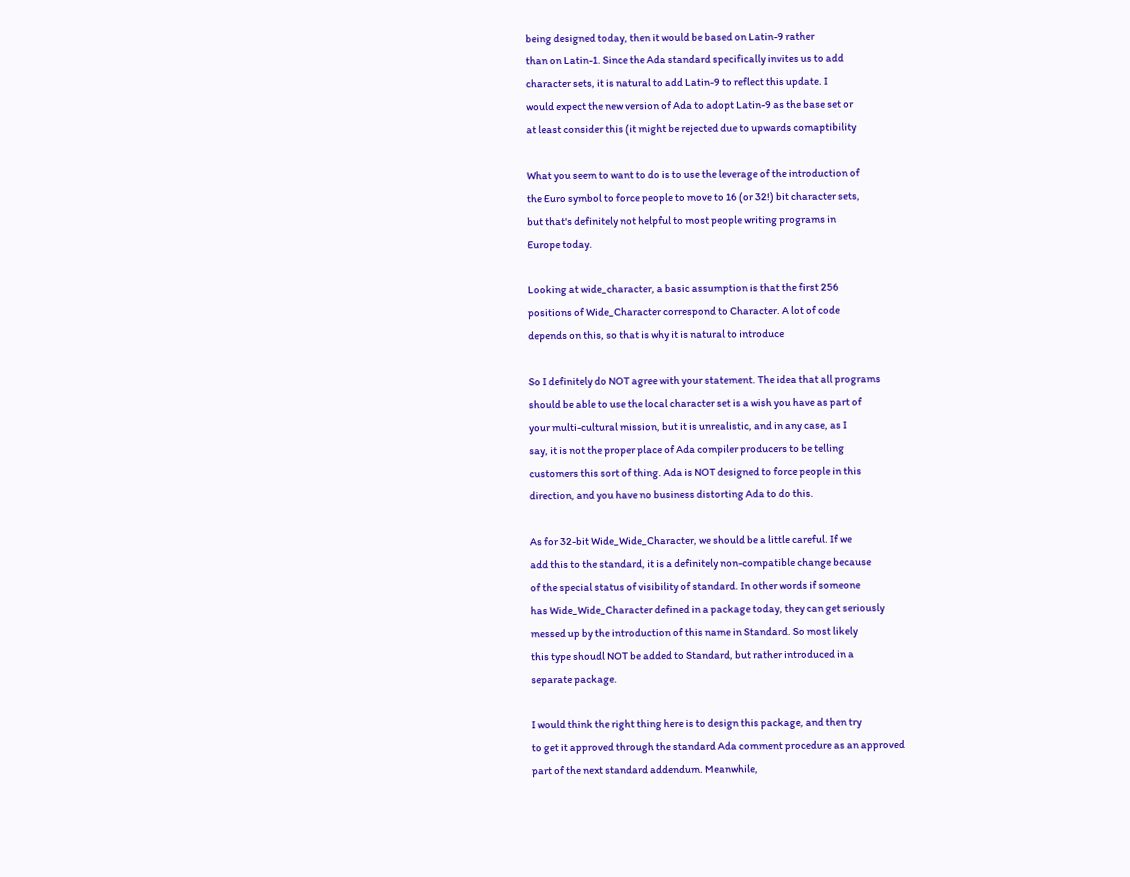being designed today, then it would be based on Latin-9 rather
than on Latin-1. Since the Ada standard specifically invites us to add
character sets, it is natural to add Latin-9 to reflect this update. I
would expect the new version of Ada to adopt Latin-9 as the base set or
at least consider this (it might be rejected due to upwards comaptibility

What you seem to want to do is to use the leverage of the introduction of
the Euro symbol to force people to move to 16 (or 32!) bit character sets,
but that's definitely not helpful to most people writing programs in
Europe today.

Looking at wide_character, a basic assumption is that the first 256
positions of Wide_Character correspond to Character. A lot of code
depends on this, so that is why it is natural to introduce

So I definitely do NOT agree with your statement. The idea that all programs
should be able to use the local character set is a wish you have as part of
your multi-cultural mission, but it is unrealistic, and in any case, as I
say, it is not the proper place of Ada compiler producers to be telling
customers this sort of thing. Ada is NOT designed to force people in this
direction, and you have no business distorting Ada to do this.

As for 32-bit Wide_Wide_Character, we should be a little careful. If we
add this to the standard, it is a definitely non-compatible change because
of the special status of visibility of standard. In other words if someone
has Wide_Wide_Character defined in a package today, they can get seriously
messed up by the introduction of this name in Standard. So most likely
this type shoudl NOT be added to Standard, but rather introduced in a
separate package.

I would think the right thing here is to design this package, and then try
to get it approved through the standard Ada comment procedure as an approved
part of the next standard addendum. Meanwhile,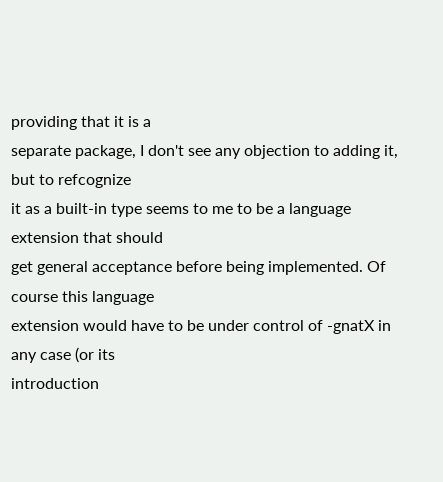providing that it is a
separate package, I don't see any objection to adding it, but to refcognize
it as a built-in type seems to me to be a language extension that should
get general acceptance before being implemented. Of course this language
extension would have to be under control of -gnatX in any case (or its
introduction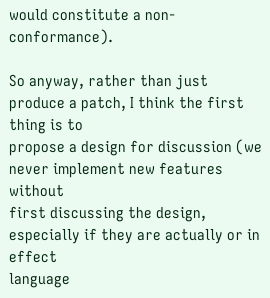would constitute a non-conformance).

So anyway, rather than just produce a patch, I think the first thing is to
propose a design for discussion (we never implement new features without
first discussing the design, especially if they are actually or in effect
language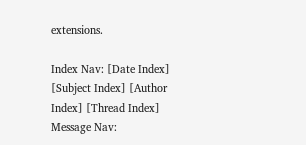extensions.

Index Nav: [Date Index] [Subject Index] [Author Index] [Thread Index]
Message Nav: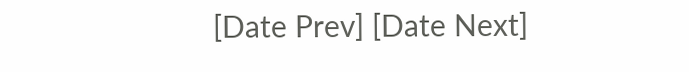[Date Prev] [Date Next]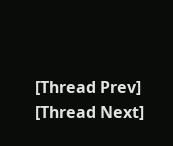[Thread Prev] [Thread Next]